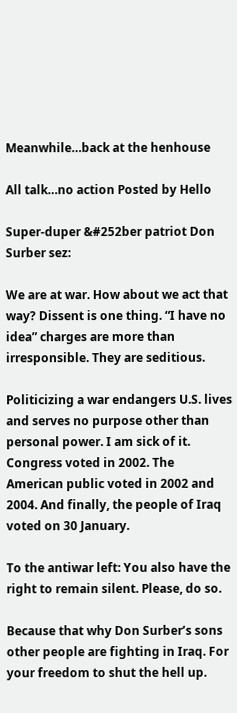Meanwhile…back at the henhouse

All talk…no action Posted by Hello

Super-duper &#252ber patriot Don Surber sez:

We are at war. How about we act that way? Dissent is one thing. “I have no idea” charges are more than irresponsible. They are seditious.

Politicizing a war endangers U.S. lives and serves no purpose other than personal power. I am sick of it. Congress voted in 2002. The American public voted in 2002 and 2004. And finally, the people of Iraq voted on 30 January.

To the antiwar left: You also have the right to remain silent. Please, do so.

Because that why Don Surber’s sons other people are fighting in Iraq. For your freedom to shut the hell up.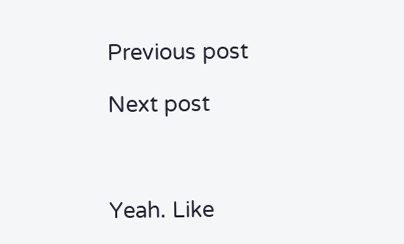Previous post

Next post



Yeah. Like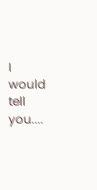I would tell you....